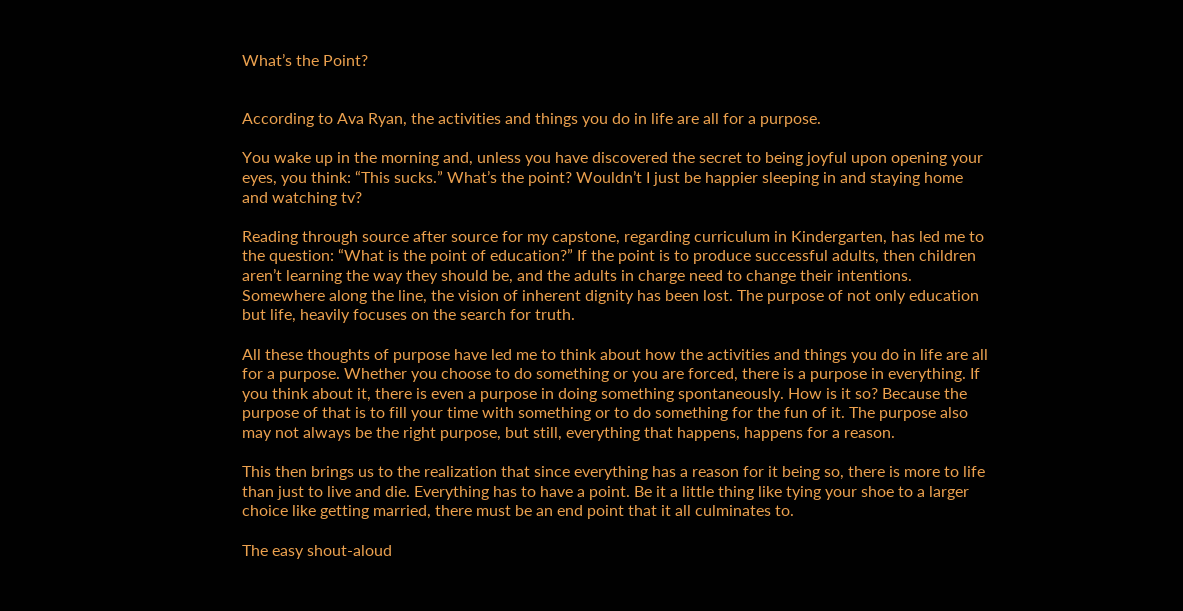What’s the Point?


According to Ava Ryan, the activities and things you do in life are all for a purpose.

You wake up in the morning and, unless you have discovered the secret to being joyful upon opening your eyes, you think: “This sucks.” What’s the point? Wouldn’t I just be happier sleeping in and staying home and watching tv?

Reading through source after source for my capstone, regarding curriculum in Kindergarten, has led me to the question: “What is the point of education?” If the point is to produce successful adults, then children aren’t learning the way they should be, and the adults in charge need to change their intentions. Somewhere along the line, the vision of inherent dignity has been lost. The purpose of not only education but life, heavily focuses on the search for truth.

All these thoughts of purpose have led me to think about how the activities and things you do in life are all for a purpose. Whether you choose to do something or you are forced, there is a purpose in everything. If you think about it, there is even a purpose in doing something spontaneously. How is it so? Because the purpose of that is to fill your time with something or to do something for the fun of it. The purpose also may not always be the right purpose, but still, everything that happens, happens for a reason.

This then brings us to the realization that since everything has a reason for it being so, there is more to life than just to live and die. Everything has to have a point. Be it a little thing like tying your shoe to a larger choice like getting married, there must be an end point that it all culminates to.

The easy shout-aloud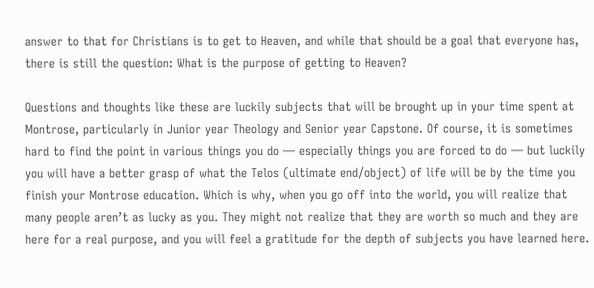answer to that for Christians is to get to Heaven, and while that should be a goal that everyone has, there is still the question: What is the purpose of getting to Heaven?

Questions and thoughts like these are luckily subjects that will be brought up in your time spent at Montrose, particularly in Junior year Theology and Senior year Capstone. Of course, it is sometimes hard to find the point in various things you do — especially things you are forced to do — but luckily you will have a better grasp of what the Telos (ultimate end/object) of life will be by the time you finish your Montrose education. Which is why, when you go off into the world, you will realize that many people aren’t as lucky as you. They might not realize that they are worth so much and they are here for a real purpose, and you will feel a gratitude for the depth of subjects you have learned here.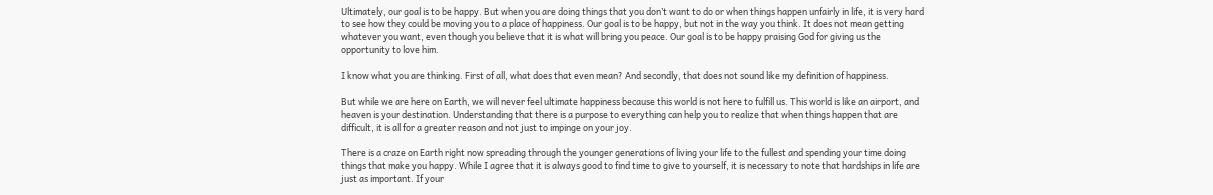Ultimately, our goal is to be happy. But when you are doing things that you don’t want to do or when things happen unfairly in life, it is very hard to see how they could be moving you to a place of happiness. Our goal is to be happy, but not in the way you think. It does not mean getting whatever you want, even though you believe that it is what will bring you peace. Our goal is to be happy praising God for giving us the opportunity to love him.

I know what you are thinking. First of all, what does that even mean? And secondly, that does not sound like my definition of happiness.

But while we are here on Earth, we will never feel ultimate happiness because this world is not here to fulfill us. This world is like an airport, and heaven is your destination. Understanding that there is a purpose to everything can help you to realize that when things happen that are difficult, it is all for a greater reason and not just to impinge on your joy.

There is a craze on Earth right now spreading through the younger generations of living your life to the fullest and spending your time doing things that make you happy. While I agree that it is always good to find time to give to yourself, it is necessary to note that hardships in life are just as important. If your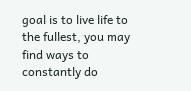goal is to live life to the fullest, you may find ways to constantly do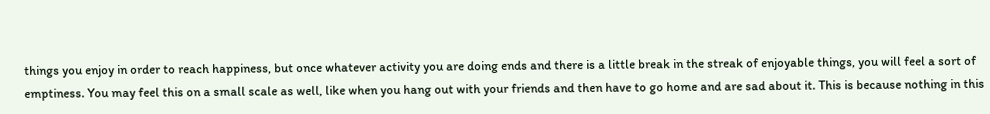things you enjoy in order to reach happiness, but once whatever activity you are doing ends and there is a little break in the streak of enjoyable things, you will feel a sort of emptiness. You may feel this on a small scale as well, like when you hang out with your friends and then have to go home and are sad about it. This is because nothing in this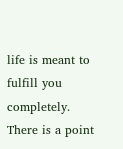life is meant to fulfill you completely. There is a point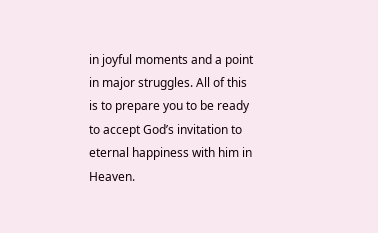in joyful moments and a point in major struggles. All of this is to prepare you to be ready to accept God’s invitation to eternal happiness with him in Heaven.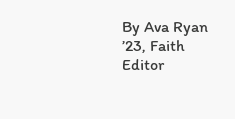By Ava Ryan ’23, Faith Editor